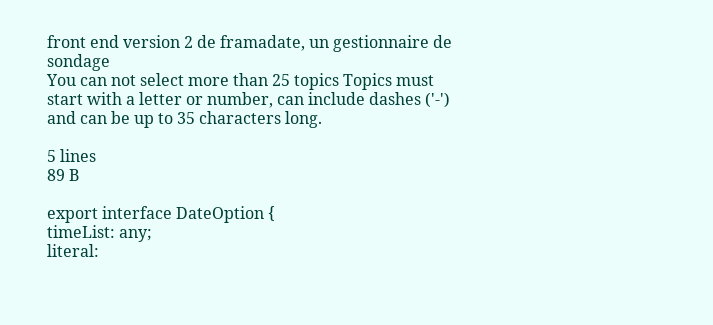front end version 2 de framadate, un gestionnaire de sondage
You can not select more than 25 topics Topics must start with a letter or number, can include dashes ('-') and can be up to 35 characters long.

5 lines
89 B

export interface DateOption {
timeList: any;
literal: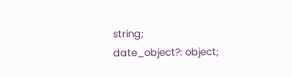string;
date_object?: object;